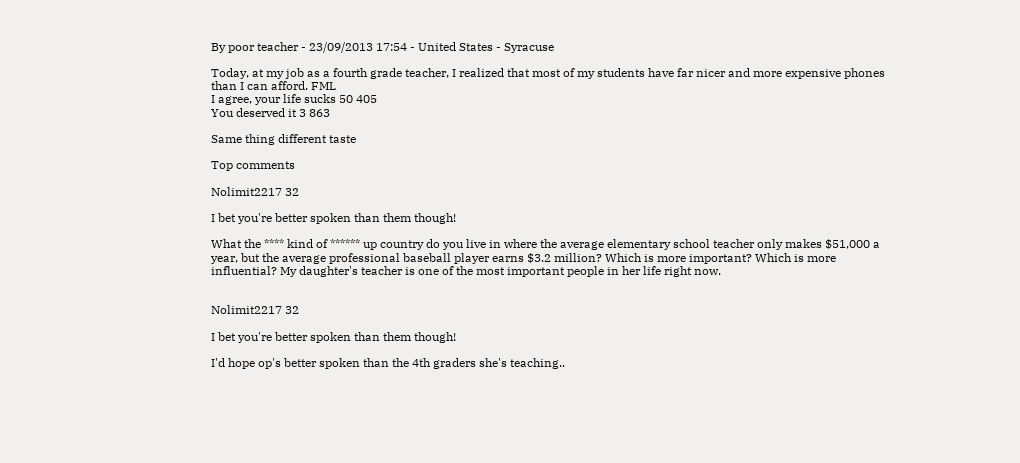By poor teacher - 23/09/2013 17:54 - United States - Syracuse

Today, at my job as a fourth grade teacher, I realized that most of my students have far nicer and more expensive phones than I can afford. FML
I agree, your life sucks 50 405
You deserved it 3 863

Same thing different taste

Top comments

Nolimit2217 32

I bet you're better spoken than them though!

What the **** kind of ****** up country do you live in where the average elementary school teacher only makes $51,000 a year, but the average professional baseball player earns $3.2 million? Which is more important? Which is more influential? My daughter's teacher is one of the most important people in her life right now.


Nolimit2217 32

I bet you're better spoken than them though!

I'd hope op's better spoken than the 4th graders she's teaching..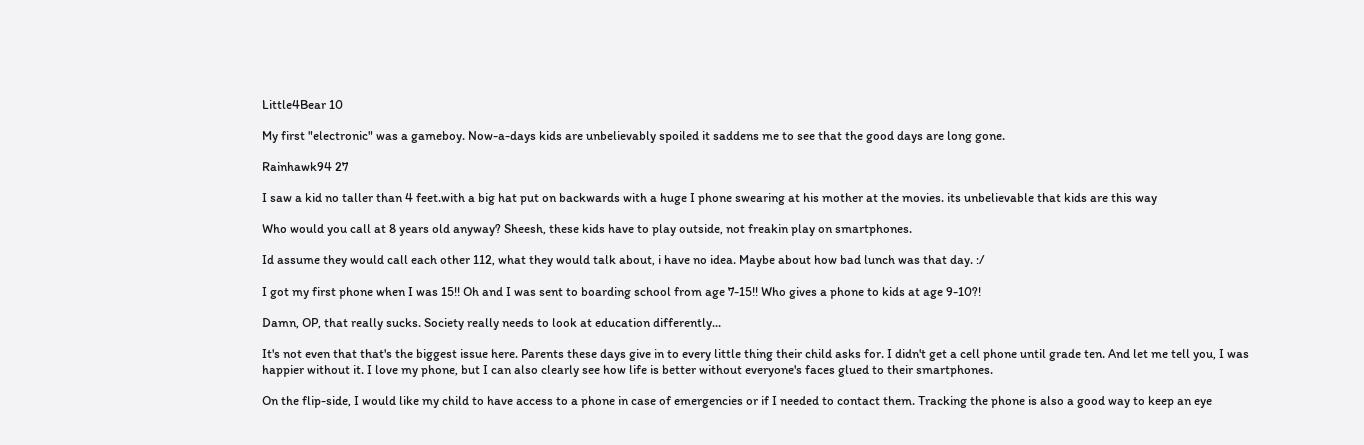Little4Bear 10

My first "electronic" was a gameboy. Now-a-days kids are unbelievably spoiled it saddens me to see that the good days are long gone.

Rainhawk94 27

I saw a kid no taller than 4 feet.with a big hat put on backwards with a huge I phone swearing at his mother at the movies. its unbelievable that kids are this way

Who would you call at 8 years old anyway? Sheesh, these kids have to play outside, not freakin play on smartphones.

Id assume they would call each other 112, what they would talk about, i have no idea. Maybe about how bad lunch was that day. :/

I got my first phone when I was 15!! Oh and I was sent to boarding school from age 7-15!! Who gives a phone to kids at age 9-10?!

Damn, OP, that really sucks. Society really needs to look at education differently...

It's not even that that's the biggest issue here. Parents these days give in to every little thing their child asks for. I didn't get a cell phone until grade ten. And let me tell you, I was happier without it. I love my phone, but I can also clearly see how life is better without everyone's faces glued to their smartphones.

On the flip-side, I would like my child to have access to a phone in case of emergencies or if I needed to contact them. Tracking the phone is also a good way to keep an eye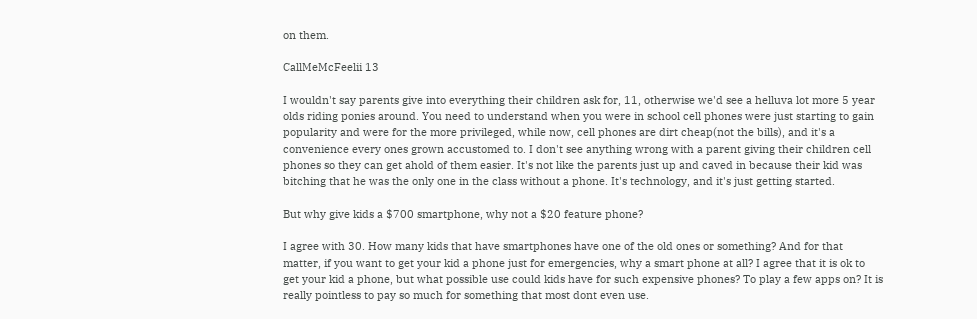on them.

CallMeMcFeelii 13

I wouldn't say parents give into everything their children ask for, 11, otherwise we'd see a helluva lot more 5 year olds riding ponies around. You need to understand when you were in school cell phones were just starting to gain popularity and were for the more privileged, while now, cell phones are dirt cheap(not the bills), and it's a convenience every ones grown accustomed to. I don't see anything wrong with a parent giving their children cell phones so they can get ahold of them easier. It's not like the parents just up and caved in because their kid was bitching that he was the only one in the class without a phone. It's technology, and it's just getting started.

But why give kids a $700 smartphone, why not a $20 feature phone?

I agree with 30. How many kids that have smartphones have one of the old ones or something? And for that matter, if you want to get your kid a phone just for emergencies, why a smart phone at all? I agree that it is ok to get your kid a phone, but what possible use could kids have for such expensive phones? To play a few apps on? It is really pointless to pay so much for something that most dont even use.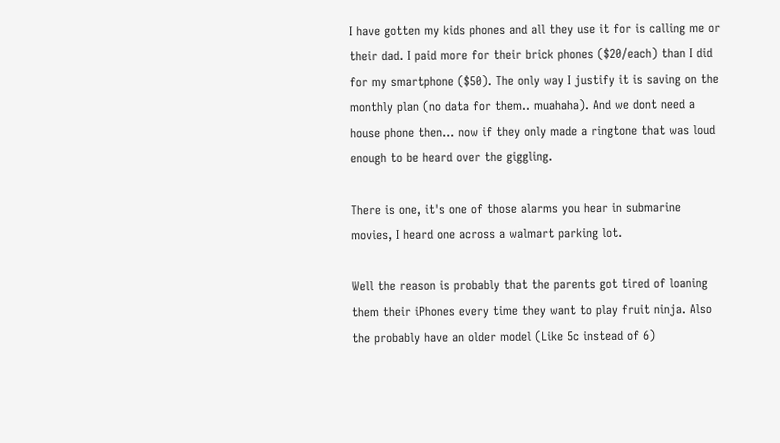I have gotten my kids phones and all they use it for is calling me or their dad. I paid more for their brick phones ($20/each) than I did for my smartphone ($50). The only way I justify it is saving on the monthly plan (no data for them.. muahaha). And we dont need a house phone then... now if they only made a ringtone that was loud enough to be heard over the giggling.

There is one, it's one of those alarms you hear in submarine movies, I heard one across a walmart parking lot.

Well the reason is probably that the parents got tired of loaning them their iPhones every time they want to play fruit ninja. Also the probably have an older model (Like 5c instead of 6)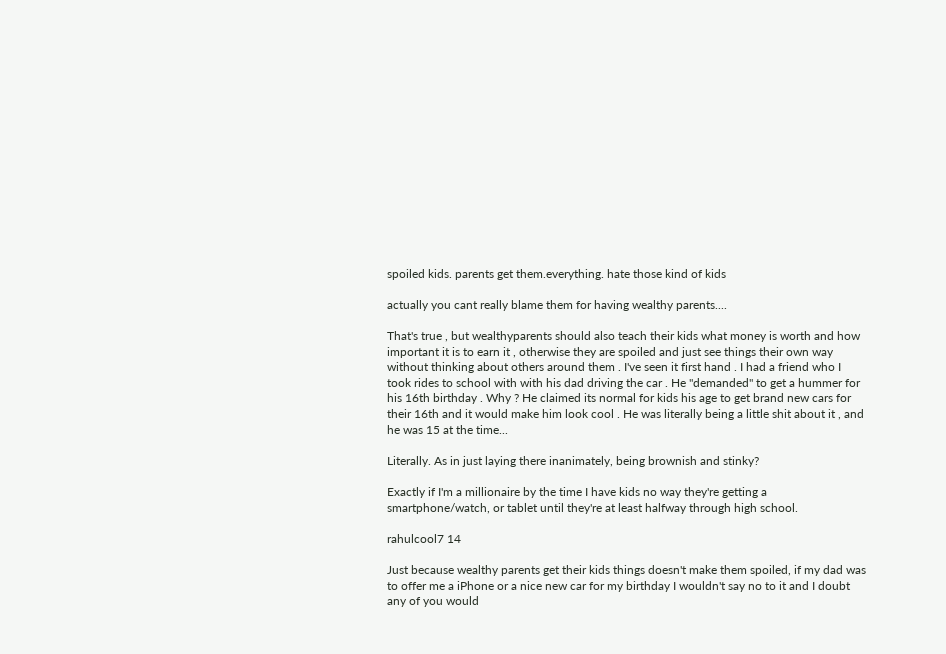spoiled kids. parents get them.everything. hate those kind of kids

actually you cant really blame them for having wealthy parents....

That's true , but wealthyparents should also teach their kids what money is worth and how important it is to earn it , otherwise they are spoiled and just see things their own way without thinking about others around them . I've seen it first hand . I had a friend who I took rides to school with with his dad driving the car . He "demanded" to get a hummer for his 16th birthday . Why ? He claimed its normal for kids his age to get brand new cars for their 16th and it would make him look cool . He was literally being a little shit about it , and he was 15 at the time...

Literally. As in just laying there inanimately, being brownish and stinky?

Exactly if I'm a millionaire by the time I have kids no way they're getting a smartphone/watch, or tablet until they're at least halfway through high school.

rahulcool7 14

Just because wealthy parents get their kids things doesn't make them spoiled, if my dad was to offer me a iPhone or a nice new car for my birthday I wouldn't say no to it and I doubt any of you would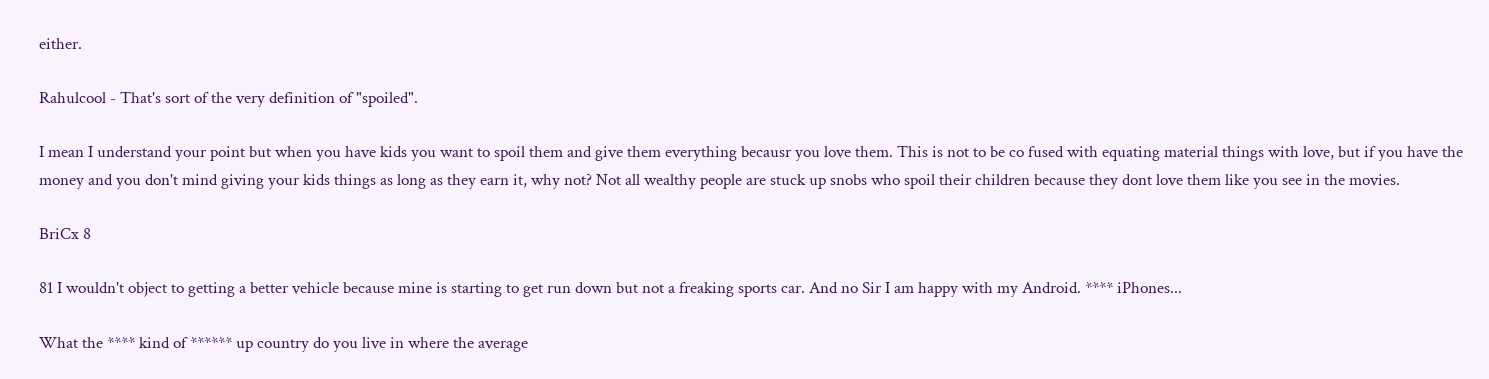either.

Rahulcool - That's sort of the very definition of "spoiled".

I mean I understand your point but when you have kids you want to spoil them and give them everything becausr you love them. This is not to be co fused with equating material things with love, but if you have the money and you don't mind giving your kids things as long as they earn it, why not? Not all wealthy people are stuck up snobs who spoil their children because they dont love them like you see in the movies.

BriCx 8

81 I wouldn't object to getting a better vehicle because mine is starting to get run down but not a freaking sports car. And no Sir I am happy with my Android. **** iPhones...

What the **** kind of ****** up country do you live in where the average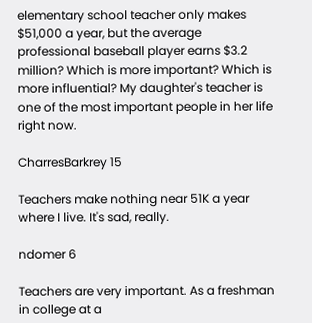elementary school teacher only makes $51,000 a year, but the average professional baseball player earns $3.2 million? Which is more important? Which is more influential? My daughter's teacher is one of the most important people in her life right now.

CharresBarkrey 15

Teachers make nothing near 51K a year where I live. It's sad, really.

ndomer 6

Teachers are very important. As a freshman in college at a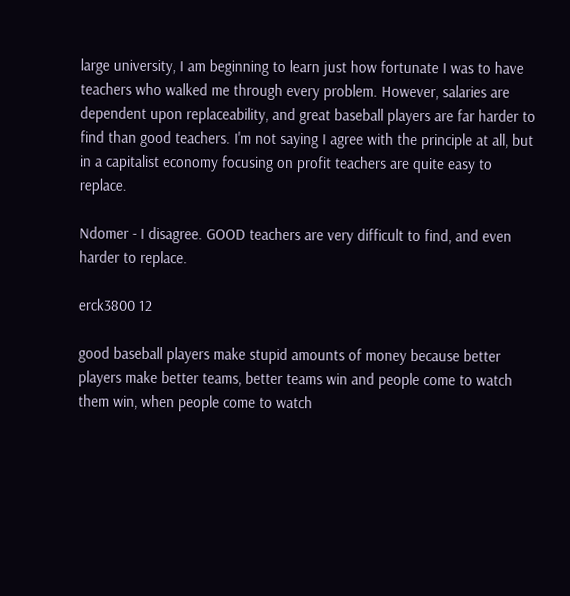large university, I am beginning to learn just how fortunate I was to have teachers who walked me through every problem. However, salaries are dependent upon replaceability, and great baseball players are far harder to find than good teachers. I'm not saying I agree with the principle at all, but in a capitalist economy focusing on profit teachers are quite easy to replace.

Ndomer - I disagree. GOOD teachers are very difficult to find, and even harder to replace.

erck3800 12

good baseball players make stupid amounts of money because better players make better teams, better teams win and people come to watch them win, when people come to watch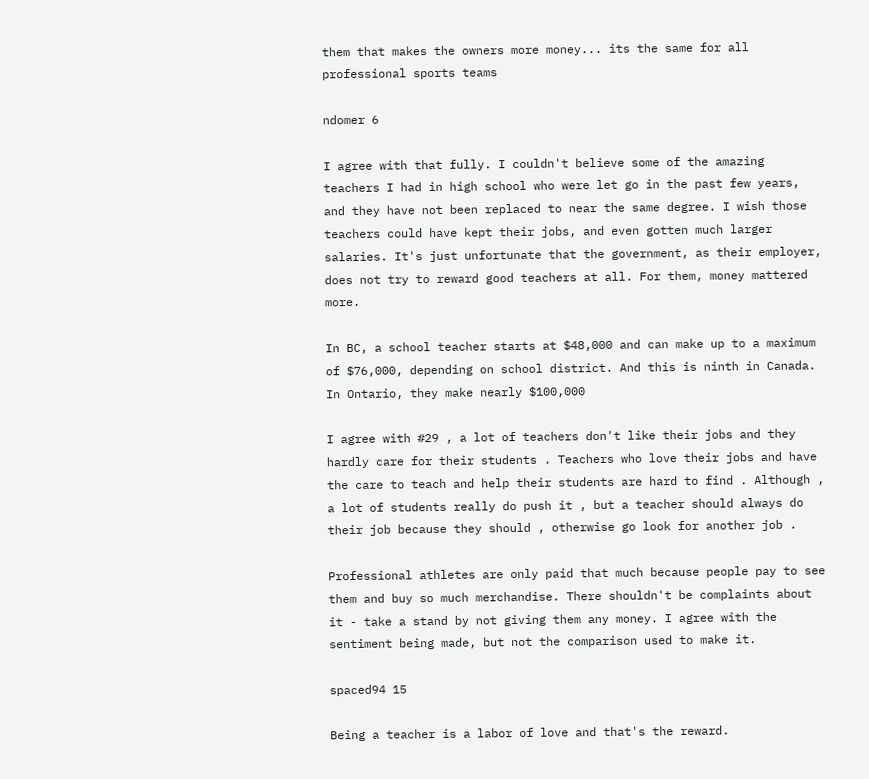them that makes the owners more money... its the same for all professional sports teams

ndomer 6

I agree with that fully. I couldn't believe some of the amazing teachers I had in high school who were let go in the past few years, and they have not been replaced to near the same degree. I wish those teachers could have kept their jobs, and even gotten much larger salaries. It's just unfortunate that the government, as their employer, does not try to reward good teachers at all. For them, money mattered more.

In BC, a school teacher starts at $48,000 and can make up to a maximum of $76,000, depending on school district. And this is ninth in Canada. In Ontario, they make nearly $100,000

I agree with #29 , a lot of teachers don't like their jobs and they hardly care for their students . Teachers who love their jobs and have the care to teach and help their students are hard to find . Although , a lot of students really do push it , but a teacher should always do their job because they should , otherwise go look for another job .

Professional athletes are only paid that much because people pay to see them and buy so much merchandise. There shouldn't be complaints about it - take a stand by not giving them any money. I agree with the sentiment being made, but not the comparison used to make it.

spaced94 15

Being a teacher is a labor of love and that's the reward.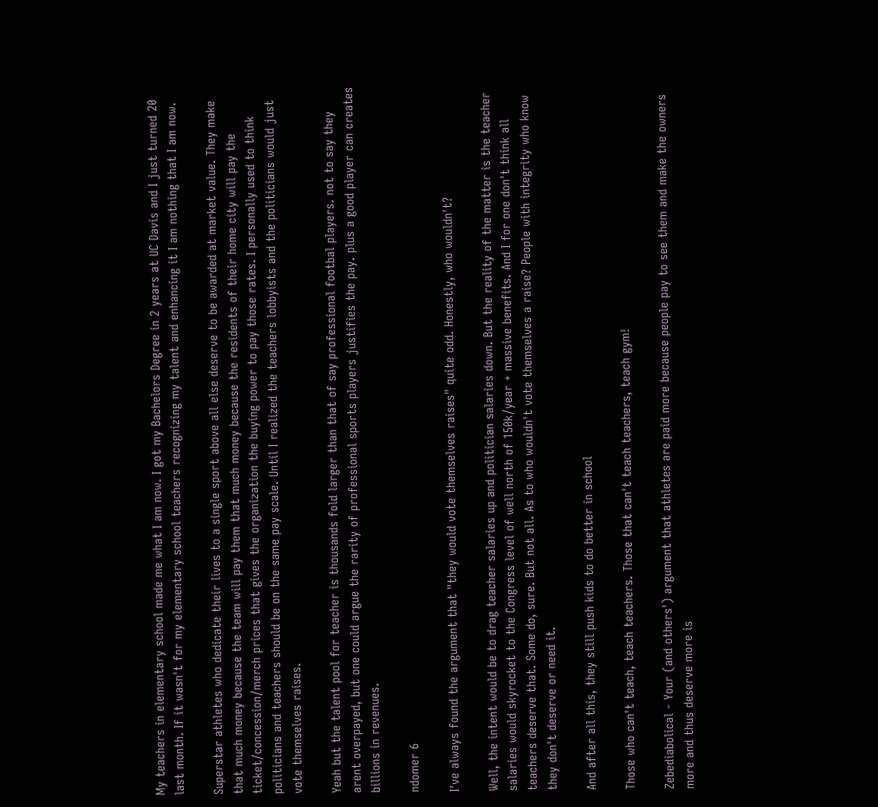My teachers in elementary school made me what I am now. I got my Bachelors Degree in 2 years at UC Davis and I just turned 20 last month. If it wasn't for my elementary school teachers recognizing my talent and enhancing it I am nothing that I am now.

Superstar athletes who dedicate their lives to a single sport above all else deserve to be awarded at market value. They make that much money because the team will pay them that much money because the residents of their home city will pay the ticket/concession/merch prices that gives the organization the buying power to pay those rates. I personally used to think politicians and teachers should be on the same pay scale. Until I realized the teachers lobbyists and the politicians would just vote themselves raises.

Yeah but the talent pool for teacher is thousands fold larger than that of say professional footbal players. not to say they arent overpayed, but one could argue the rarity of professional sports players justifies the pay. plus a good player can creates billions in revenues.

ndomer 6

I've always found the argument that "they would vote themselves raises" quite odd. Honestly, who wouldn't?

Well, the intent would be to drag teacher salaries up and politician salaries down. But the reality of the matter is the teacher salaries would skyrocket to the Congress level of well north of 150k/year + massive benefits. And I for one don't think all teachers deserve that. Some do, sure. But not all. As to who wouldn't vote themselves a raise? People with integrity who know they don't deserve or need it.

And after all this, they still push kids to do better in school

Those who can't teach, teach teachers. Those that can't teach teachers, teach gym!

Zebediabolical - Your (and others') argument that athletes are paid more because people pay to see them and make the owners more and thus deserve more is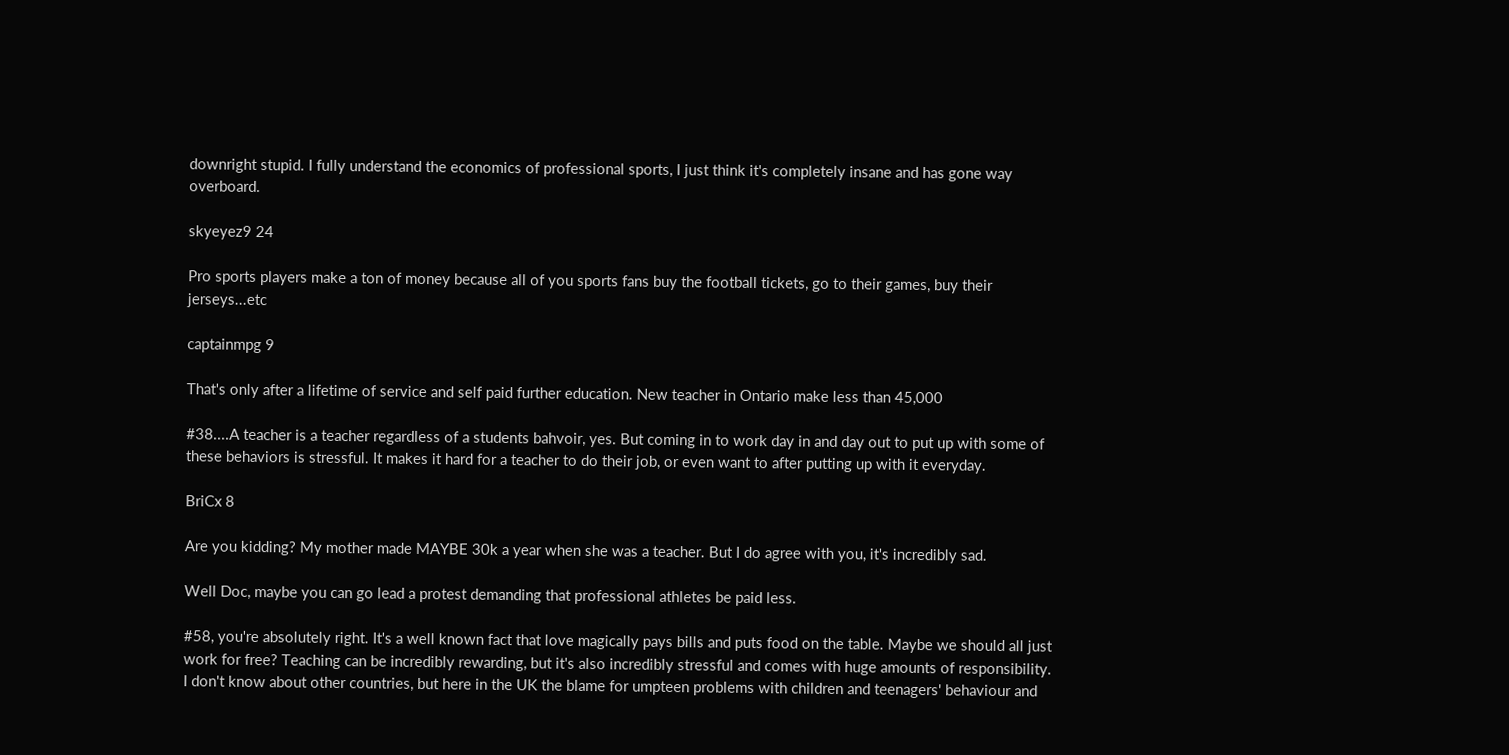downright stupid. I fully understand the economics of professional sports, I just think it's completely insane and has gone way overboard.

skyeyez9 24

Pro sports players make a ton of money because all of you sports fans buy the football tickets, go to their games, buy their jerseys...etc

captainmpg 9

That's only after a lifetime of service and self paid further education. New teacher in Ontario make less than 45,000

#38....A teacher is a teacher regardless of a students bahvoir, yes. But coming in to work day in and day out to put up with some of these behaviors is stressful. It makes it hard for a teacher to do their job, or even want to after putting up with it everyday.

BriCx 8

Are you kidding? My mother made MAYBE 30k a year when she was a teacher. But I do agree with you, it's incredibly sad.

Well Doc, maybe you can go lead a protest demanding that professional athletes be paid less.

#58, you're absolutely right. It's a well known fact that love magically pays bills and puts food on the table. Maybe we should all just work for free? Teaching can be incredibly rewarding, but it's also incredibly stressful and comes with huge amounts of responsibility. I don't know about other countries, but here in the UK the blame for umpteen problems with children and teenagers' behaviour and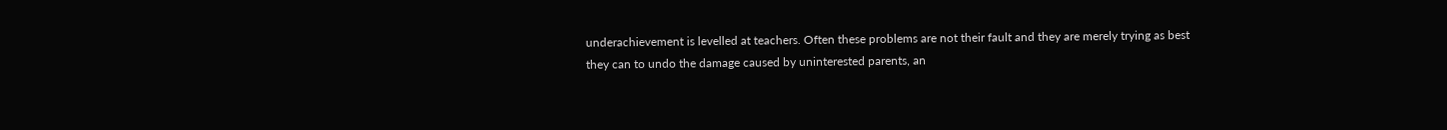underachievement is levelled at teachers. Often these problems are not their fault and they are merely trying as best they can to undo the damage caused by uninterested parents, an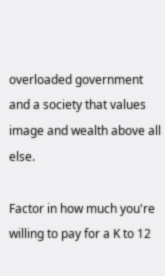overloaded government and a society that values image and wealth above all else.

Factor in how much you're willing to pay for a K to 12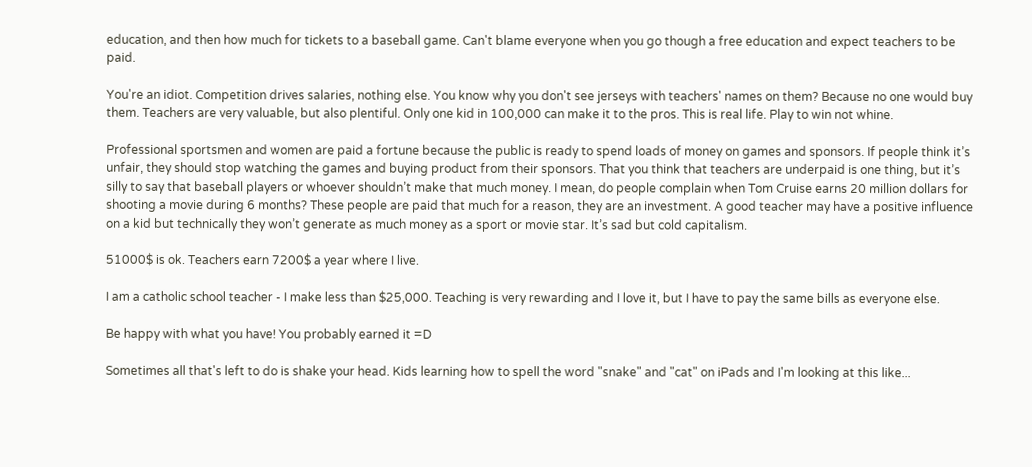education, and then how much for tickets to a baseball game. Can't blame everyone when you go though a free education and expect teachers to be paid.

You're an idiot. Competition drives salaries, nothing else. You know why you don't see jerseys with teachers' names on them? Because no one would buy them. Teachers are very valuable, but also plentiful. Only one kid in 100,000 can make it to the pros. This is real life. Play to win not whine.

Professional sportsmen and women are paid a fortune because the public is ready to spend loads of money on games and sponsors. If people think it’s unfair, they should stop watching the games and buying product from their sponsors. That you think that teachers are underpaid is one thing, but it’s silly to say that baseball players or whoever shouldn’t make that much money. I mean, do people complain when Tom Cruise earns 20 million dollars for shooting a movie during 6 months? These people are paid that much for a reason, they are an investment. A good teacher may have a positive influence on a kid but technically they won’t generate as much money as a sport or movie star. It’s sad but cold capitalism.

51000$ is ok. Teachers earn 7200$ a year where I live.

I am a catholic school teacher - I make less than $25,000. Teaching is very rewarding and I love it, but I have to pay the same bills as everyone else.

Be happy with what you have! You probably earned it =D

Sometimes all that's left to do is shake your head. Kids learning how to spell the word "snake" and "cat" on iPads and I'm looking at this like...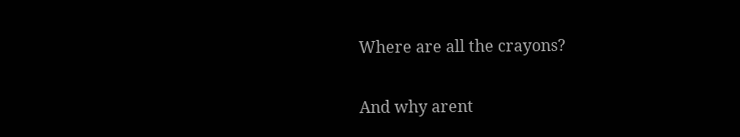Where are all the crayons?

And why arent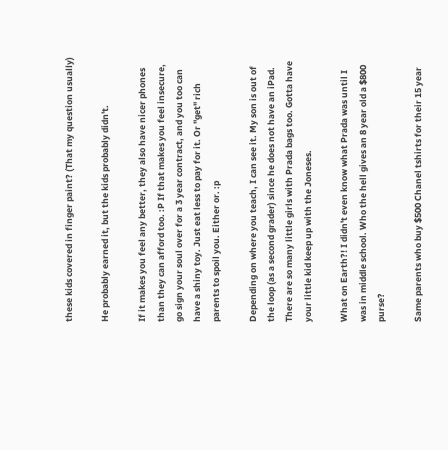these kids covered in finger paint? (That my question usually)

He probably earned it, but the kids probably didn't.

If it makes you feel any better, they also have nicer phones than they can afford too. :P If that makes you feel insecure, go sign your soul over for a 3 year contract, and you too can have a shiny toy. Just eat less to pay for it. Or "get" rich parents to spoil you. Either or. :p

Depending on where you teach, I can see it. My son is out of the loop (as a second grader) since he does not have an iPad. There are so many little girls with Prada bags too. Gotta have your little kid keep up with the Joneses.

What on Earth?! I didn't even know what Prada was until I was in middle school. Who the hell gives an 8 year old a $800 purse?

Same parents who buy $500 Chanel tshirts for their 15 year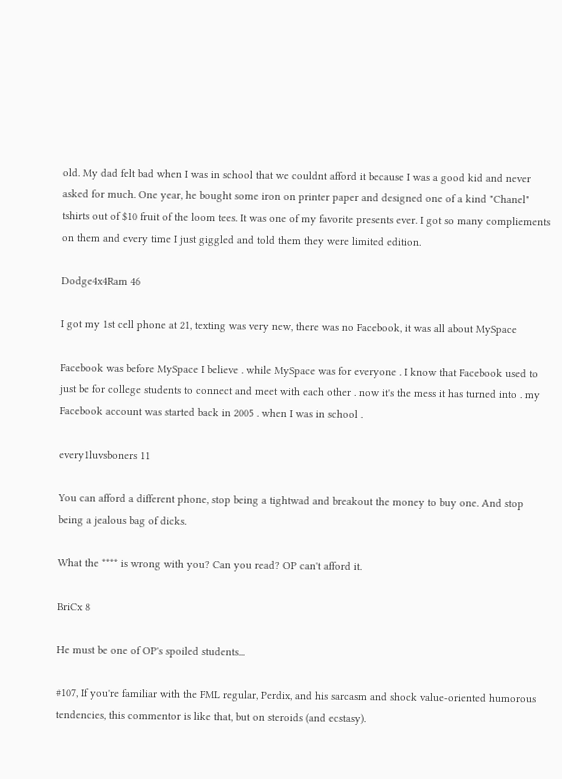old. My dad felt bad when I was in school that we couldnt afford it because I was a good kid and never asked for much. One year, he bought some iron on printer paper and designed one of a kind "Chanel" tshirts out of $10 fruit of the loom tees. It was one of my favorite presents ever. I got so many compliements on them and every time I just giggled and told them they were limited edition.

Dodge4x4Ram 46

I got my 1st cell phone at 21, texting was very new, there was no Facebook, it was all about MySpace

Facebook was before MySpace I believe . while MySpace was for everyone . I know that Facebook used to just be for college students to connect and meet with each other . now it's the mess it has turned into . my Facebook account was started back in 2005 . when I was in school .

every1luvsboners 11

You can afford a different phone, stop being a tightwad and breakout the money to buy one. And stop being a jealous bag of dicks.

What the **** is wrong with you? Can you read? OP can't afford it.

BriCx 8

He must be one of OP's spoiled students...

#107, If you're familiar with the FML regular, Perdix, and his sarcasm and shock value-oriented humorous tendencies, this commentor is like that, but on steroids (and ecstasy).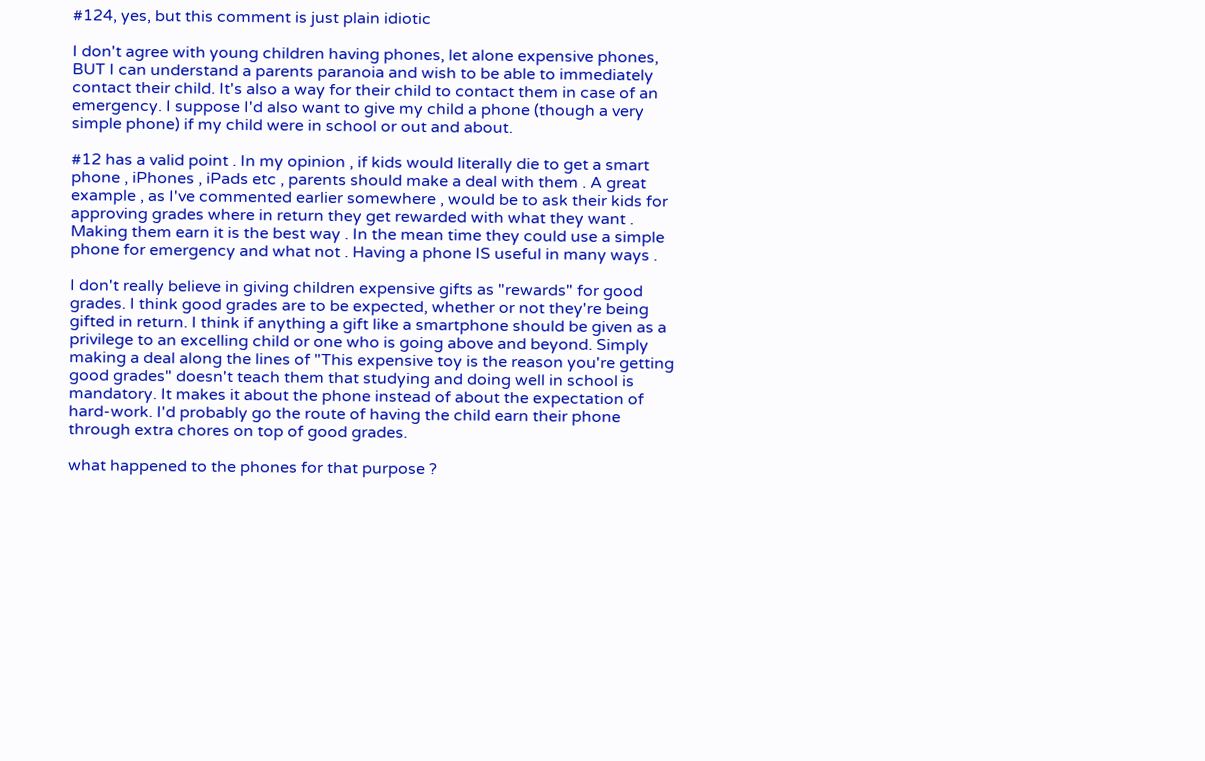#124, yes, but this comment is just plain idiotic

I don't agree with young children having phones, let alone expensive phones, BUT I can understand a parents paranoia and wish to be able to immediately contact their child. It's also a way for their child to contact them in case of an emergency. I suppose I'd also want to give my child a phone (though a very simple phone) if my child were in school or out and about.

#12 has a valid point . In my opinion , if kids would literally die to get a smart phone , iPhones , iPads etc , parents should make a deal with them . A great example , as I've commented earlier somewhere , would be to ask their kids for approving grades where in return they get rewarded with what they want . Making them earn it is the best way . In the mean time they could use a simple phone for emergency and what not . Having a phone IS useful in many ways .

I don't really believe in giving children expensive gifts as "rewards" for good grades. I think good grades are to be expected, whether or not they're being gifted in return. I think if anything a gift like a smartphone should be given as a privilege to an excelling child or one who is going above and beyond. Simply making a deal along the lines of "This expensive toy is the reason you're getting good grades" doesn't teach them that studying and doing well in school is mandatory. It makes it about the phone instead of about the expectation of hard-work. I'd probably go the route of having the child earn their phone through extra chores on top of good grades.

what happened to the phones for that purpose ?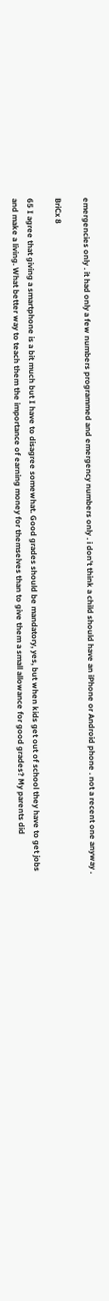emergencies only . it had only a few numbers programmed and emergency numbers only . i don't think a child should have an iPhone or Android phone . not a recent one anyway .

BriCx 8

65 I agree that giving a smartphone is a bit much but I have to disagree somewhat. Good grades should be mandatory, yes, but when kids get out of school they have to get jobs and make a living. What better way to teach them the importance of earning money for themselves than to give them a small allowance for good grades? My parents did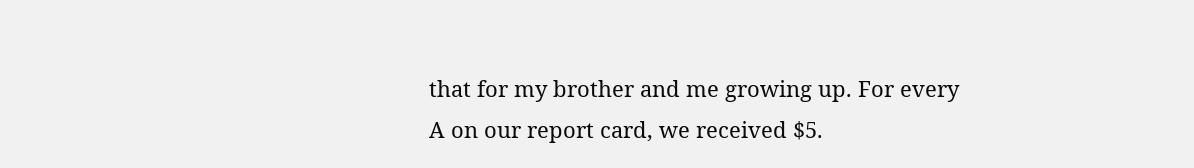that for my brother and me growing up. For every A on our report card, we received $5.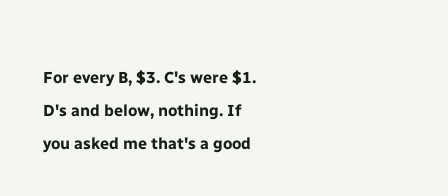For every B, $3. C's were $1. D's and below, nothing. If you asked me that's a good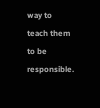way to teach them to be responsible.